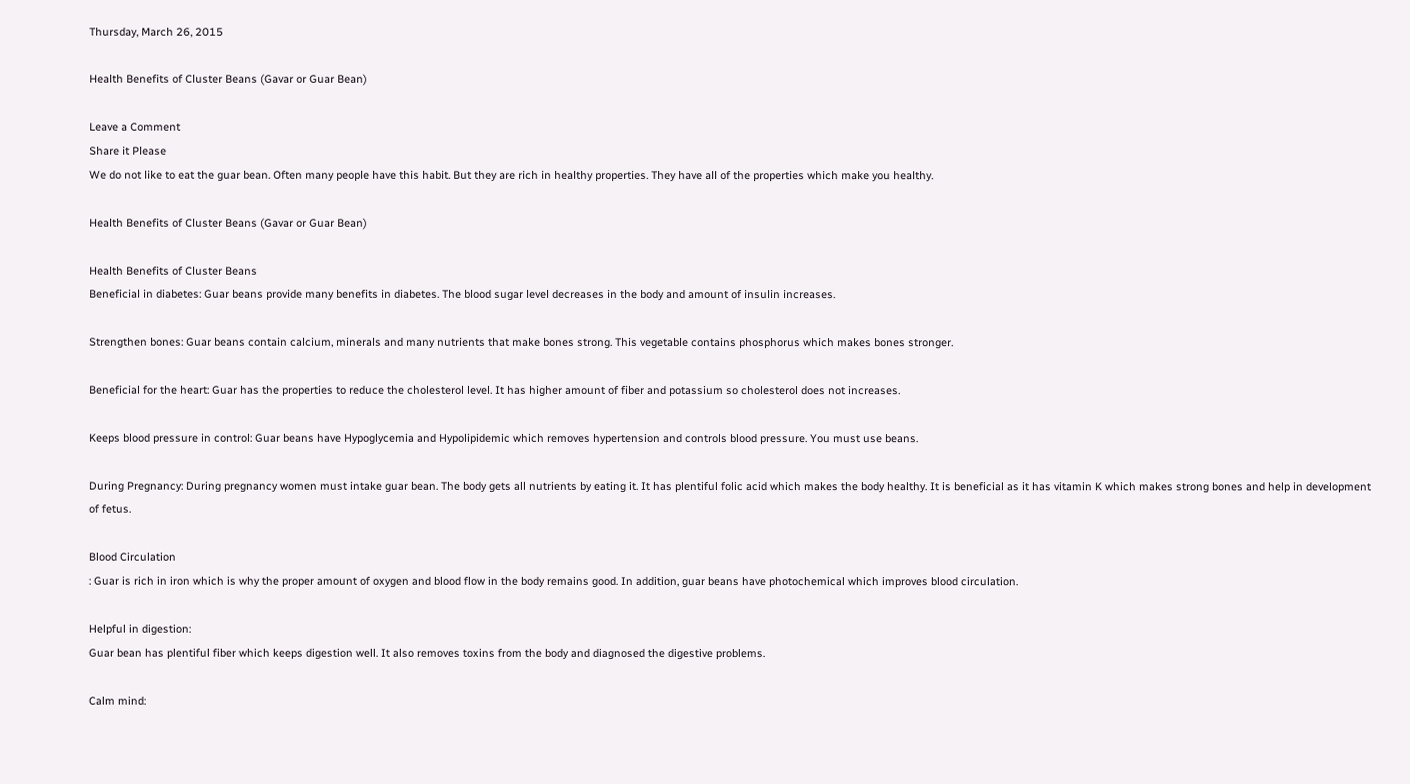Thursday, March 26, 2015

Health Benefits of Cluster Beans (Gavar or Guar Bean)

Leave a Comment
Share it Please
We do not like to eat the guar bean. Often many people have this habit. But they are rich in healthy properties. They have all of the properties which make you healthy.

Health Benefits of Cluster Beans (Gavar or Guar Bean)

Health Benefits of Cluster Beans
Beneficial in diabetes: Guar beans provide many benefits in diabetes. The blood sugar level decreases in the body and amount of insulin increases.

Strengthen bones: Guar beans contain calcium, minerals and many nutrients that make bones strong. This vegetable contains phosphorus which makes bones stronger.

Beneficial for the heart: Guar has the properties to reduce the cholesterol level. It has higher amount of fiber and potassium so cholesterol does not increases.

Keeps blood pressure in control: Guar beans have Hypoglycemia and Hypolipidemic which removes hypertension and controls blood pressure. You must use beans.

During Pregnancy: During pregnancy women must intake guar bean. The body gets all nutrients by eating it. It has plentiful folic acid which makes the body healthy. It is beneficial as it has vitamin K which makes strong bones and help in development of fetus.

Blood Circulation
: Guar is rich in iron which is why the proper amount of oxygen and blood flow in the body remains good. In addition, guar beans have photochemical which improves blood circulation.

Helpful in digestion:
Guar bean has plentiful fiber which keeps digestion well. It also removes toxins from the body and diagnosed the digestive problems.

Calm mind: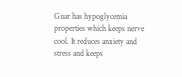Guar has hypoglycemia properties which keeps nerve cool. It reduces anxiety and stress and keeps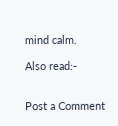mind calm.

Also read:-


Post a Comment